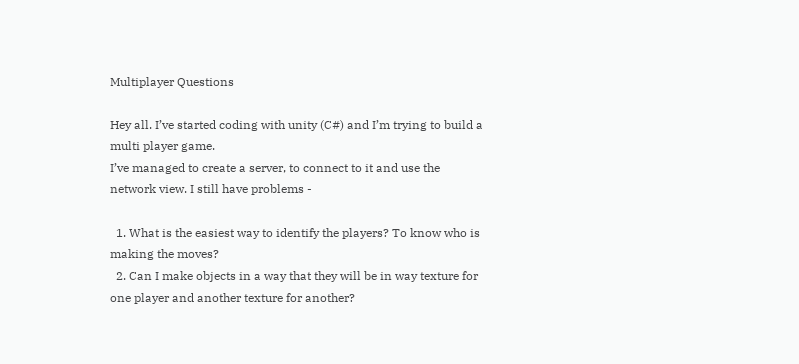Multiplayer Questions

Hey all. I’ve started coding with unity (C#) and I’m trying to build a multi player game.
I’ve managed to create a server, to connect to it and use the network view. I still have problems -

  1. What is the easiest way to identify the players? To know who is making the moves?
  2. Can I make objects in a way that they will be in way texture for one player and another texture for another?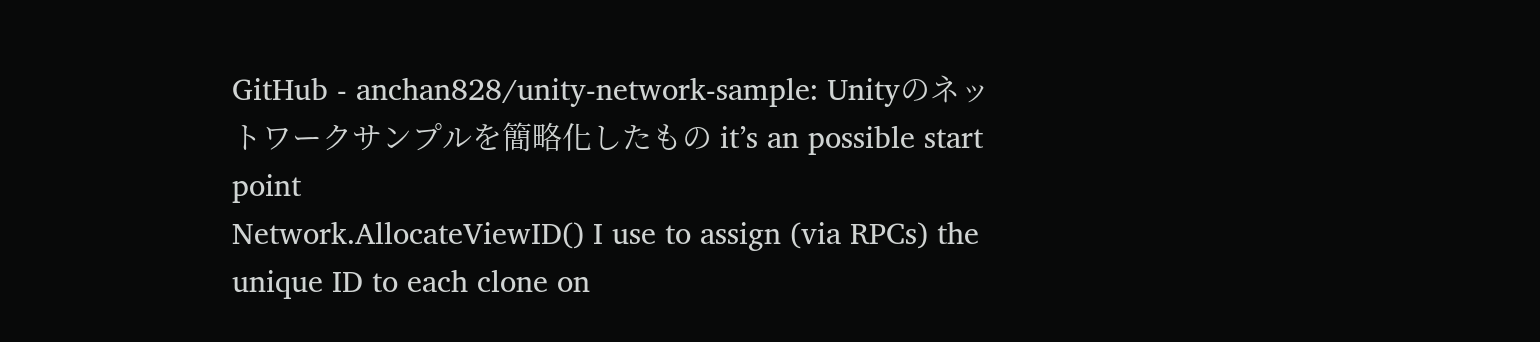GitHub - anchan828/unity-network-sample: Unityのネットワークサンプルを簡略化したもの it’s an possible start point
Network.AllocateViewID() I use to assign (via RPCs) the unique ID to each clone on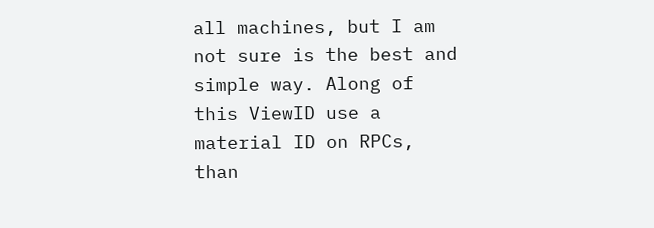all machines, but I am not sure is the best and simple way. Along of this ViewID use a material ID on RPCs, than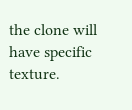the clone will have specific texture.